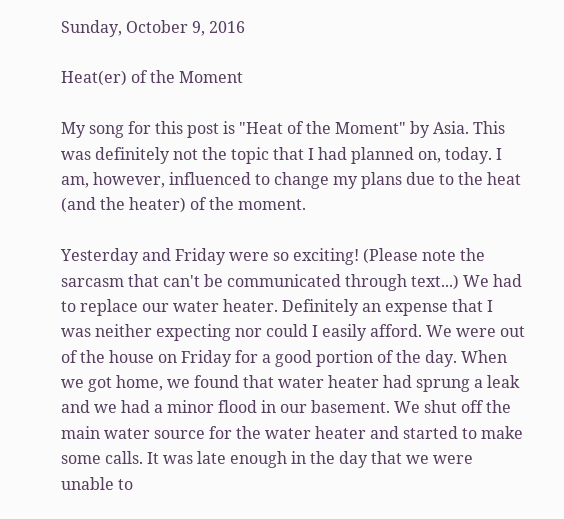Sunday, October 9, 2016

Heat(er) of the Moment

My song for this post is "Heat of the Moment" by Asia. This was definitely not the topic that I had planned on, today. I am, however, influenced to change my plans due to the heat (and the heater) of the moment.

Yesterday and Friday were so exciting! (Please note the sarcasm that can't be communicated through text...) We had to replace our water heater. Definitely an expense that I was neither expecting nor could I easily afford. We were out of the house on Friday for a good portion of the day. When we got home, we found that water heater had sprung a leak and we had a minor flood in our basement. We shut off the main water source for the water heater and started to make some calls. It was late enough in the day that we were unable to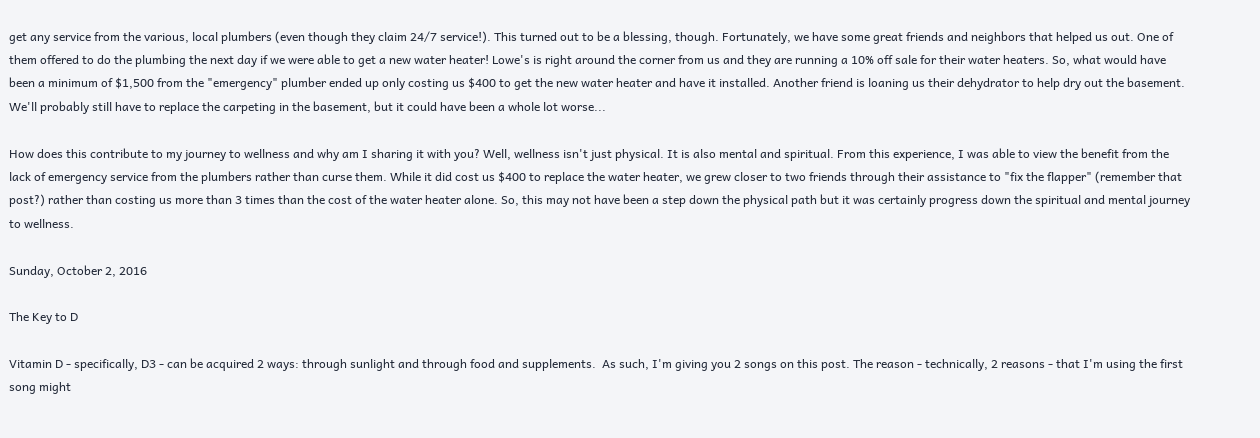get any service from the various, local plumbers (even though they claim 24/7 service!). This turned out to be a blessing, though. Fortunately, we have some great friends and neighbors that helped us out. One of them offered to do the plumbing the next day if we were able to get a new water heater! Lowe's is right around the corner from us and they are running a 10% off sale for their water heaters. So, what would have been a minimum of $1,500 from the "emergency" plumber ended up only costing us $400 to get the new water heater and have it installed. Another friend is loaning us their dehydrator to help dry out the basement. We'll probably still have to replace the carpeting in the basement, but it could have been a whole lot worse...

How does this contribute to my journey to wellness and why am I sharing it with you? Well, wellness isn't just physical. It is also mental and spiritual. From this experience, I was able to view the benefit from the lack of emergency service from the plumbers rather than curse them. While it did cost us $400 to replace the water heater, we grew closer to two friends through their assistance to "fix the flapper" (remember that post?) rather than costing us more than 3 times than the cost of the water heater alone. So, this may not have been a step down the physical path but it was certainly progress down the spiritual and mental journey to wellness.

Sunday, October 2, 2016

The Key to D

Vitamin D - specifically, D3 - can be acquired 2 ways: through sunlight and through food and supplements.  As such, I'm giving you 2 songs on this post. The reason - technically, 2 reasons - that I'm using the first song might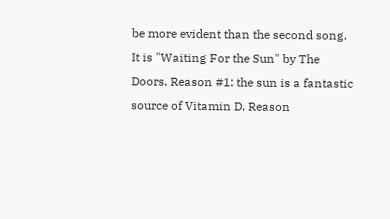be more evident than the second song. It is "Waiting For the Sun" by The Doors. Reason #1: the sun is a fantastic source of Vitamin D. Reason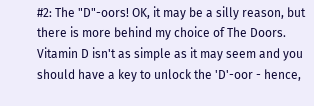#2: The "D"-oors! OK, it may be a silly reason, but there is more behind my choice of The Doors. Vitamin D isn't as simple as it may seem and you should have a key to unlock the 'D'-oor - hence,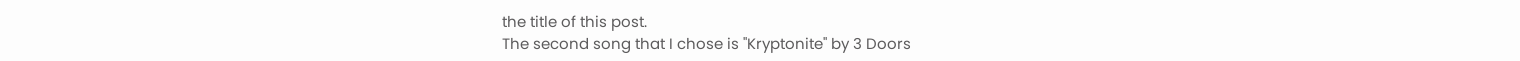the title of this post.
The second song that I chose is "Kryptonite" by 3 Doors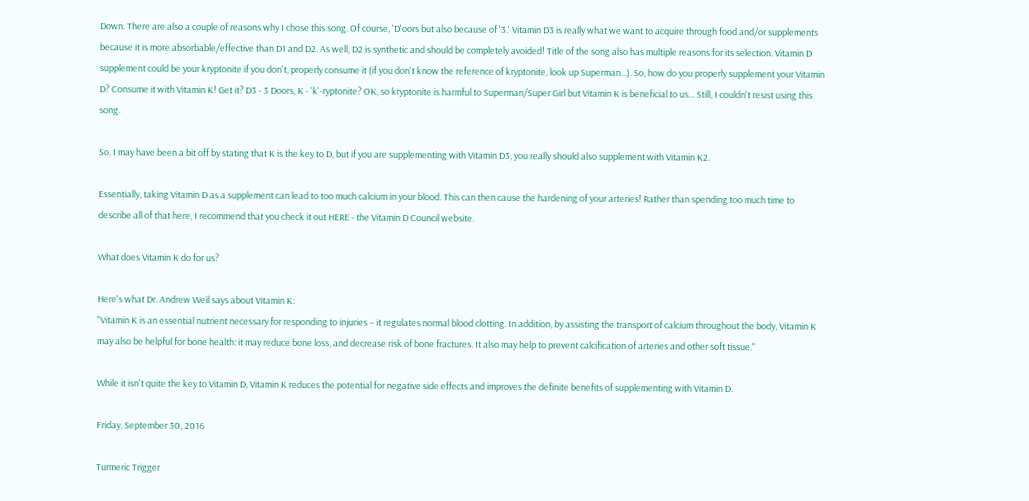Down. There are also a couple of reasons why I chose this song. Of course, 'D'oors but also because of '3.' Vitamin D3 is really what we want to acquire through food and/or supplements because it is more absorbable/effective than D1 and D2. As well, D2 is synthetic and should be completely avoided! Title of the song also has multiple reasons for its selection. Vitamin D supplement could be your kryptonite if you don't, properly consume it (if you don't know the reference of kryptonite, look up Superman...). So, how do you properly supplement your Vitamin D? Consume it with Vitamin K! Get it? D3 - 3 Doors, K - 'k'-ryptonite? OK, so kryptonite is harmful to Superman/Super Girl but Vitamin K is beneficial to us... Still, I couldn't resist using this song.

So, I may have been a bit off by stating that K is the key to D, but if you are supplementing with Vitamin D3, you really should also supplement with Vitamin K2.

Essentially, taking Vitamin D as a supplement can lead to too much calcium in your blood. This can then cause the hardening of your arteries! Rather than spending too much time to describe all of that here, I recommend that you check it out HERE - the Vitamin D Council website.

What does Vitamin K do for us?

Here's what Dr. Andrew Weil says about Vitamin K:
"Vitamin K is an essential nutrient necessary for responding to injuries – it regulates normal blood clotting. In addition, by assisting the transport of calcium throughout the body, Vitamin K may also be helpful for bone health: it may reduce bone loss, and decrease risk of bone fractures. It also may help to prevent calcification of arteries and other soft tissue."

While it isn't quite the key to Vitamin D, Vitamin K reduces the potential for negative side effects and improves the definite benefits of supplementing with Vitamin D.

Friday, September 30, 2016

Turmeric Trigger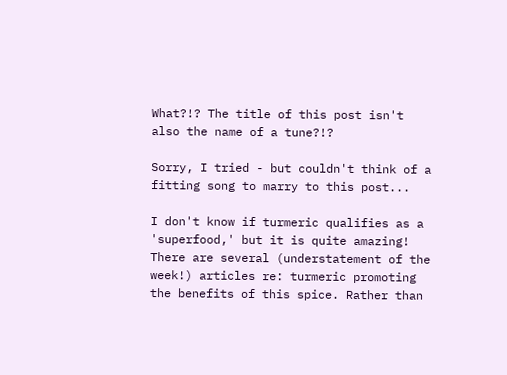What?!? The title of this post isn't also the name of a tune?!?

Sorry, I tried - but couldn't think of a fitting song to marry to this post...

I don't know if turmeric qualifies as a 'superfood,' but it is quite amazing! There are several (understatement of the week!) articles re: turmeric promoting the benefits of this spice. Rather than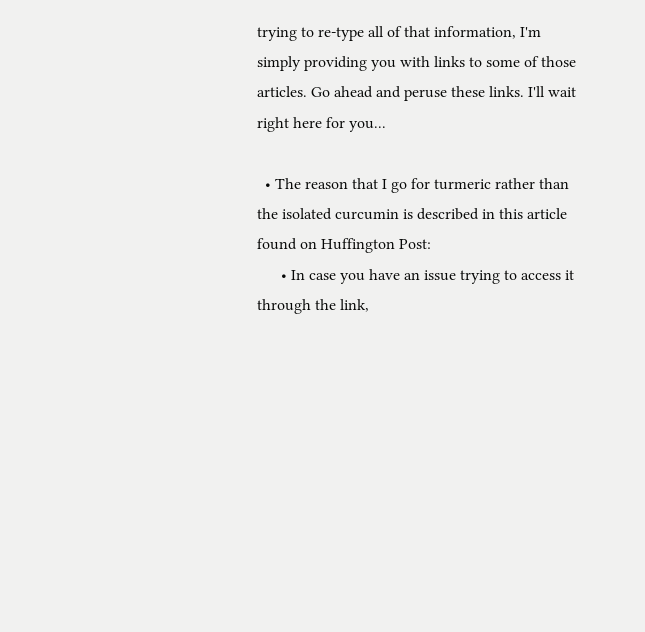trying to re-type all of that information, I'm simply providing you with links to some of those articles. Go ahead and peruse these links. I'll wait right here for you...

  • The reason that I go for turmeric rather than the isolated curcumin is described in this article found on Huffington Post:
      • In case you have an issue trying to access it through the link,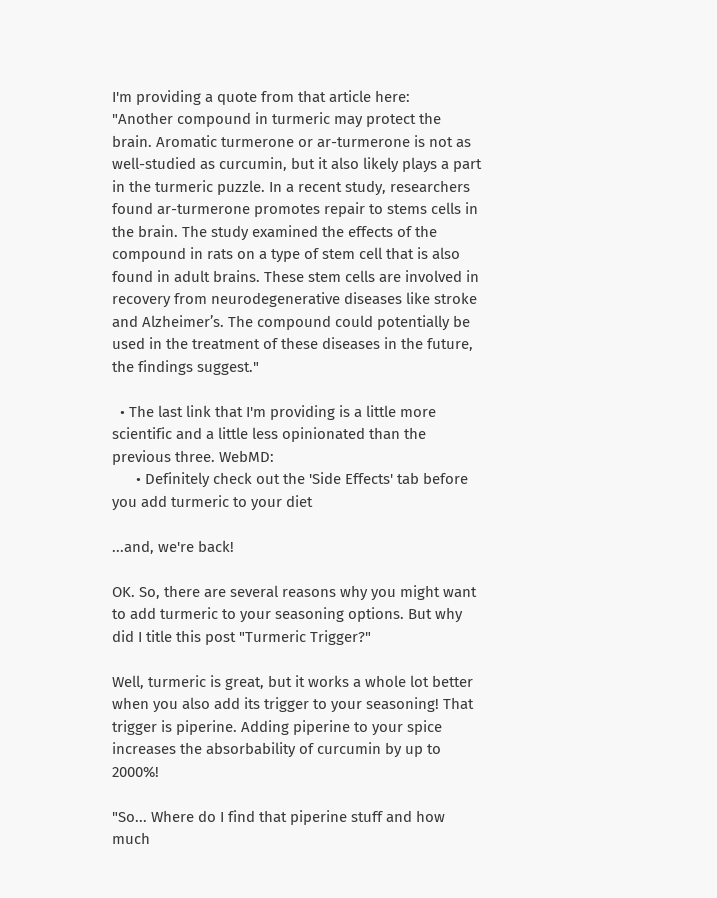I'm providing a quote from that article here:
"Another compound in turmeric may protect the brain. Aromatic turmerone or ar-turmerone is not as well-studied as curcumin, but it also likely plays a part in the turmeric puzzle. In a recent study, researchers found ar-turmerone promotes repair to stems cells in the brain. The study examined the effects of the compound in rats on a type of stem cell that is also found in adult brains. These stem cells are involved in recovery from neurodegenerative diseases like stroke and Alzheimer’s. The compound could potentially be used in the treatment of these diseases in the future, the findings suggest."

  • The last link that I'm providing is a little more scientific and a little less opinionated than the previous three. WebMD:
      • Definitely check out the 'Side Effects' tab before you add turmeric to your diet

...and, we're back!

OK. So, there are several reasons why you might want to add turmeric to your seasoning options. But why did I title this post "Turmeric Trigger?"

Well, turmeric is great, but it works a whole lot better when you also add its trigger to your seasoning! That trigger is piperine. Adding piperine to your spice increases the absorbability of curcumin by up to 2000%!

"So... Where do I find that piperine stuff and how much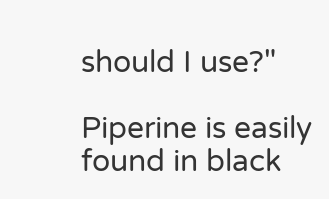should I use?"

Piperine is easily found in black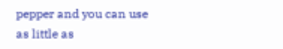pepper and you can use as little as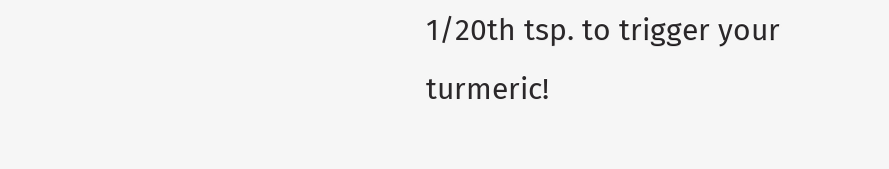1/20th tsp. to trigger your turmeric!